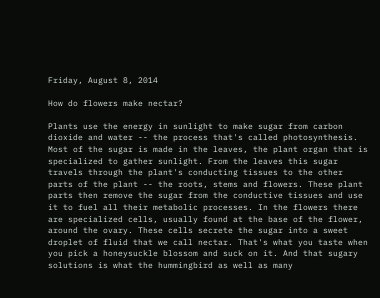Friday, August 8, 2014

How do flowers make nectar?

Plants use the energy in sunlight to make sugar from carbon dioxide and water -- the process that's called photosynthesis. Most of the sugar is made in the leaves, the plant organ that is specialized to gather sunlight. From the leaves this sugar travels through the plant's conducting tissues to the other parts of the plant -- the roots, stems and flowers. These plant parts then remove the sugar from the conductive tissues and use it to fuel all their metabolic processes. In the flowers there are specialized cells, usually found at the base of the flower, around the ovary. These cells secrete the sugar into a sweet droplet of fluid that we call nectar. That's what you taste when you pick a honeysuckle blossom and suck on it. And that sugary solutions is what the hummingbird as well as many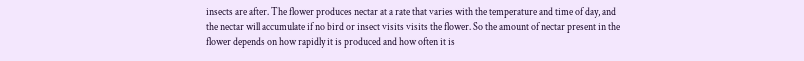insects are after. The flower produces nectar at a rate that varies with the temperature and time of day, and the nectar will accumulate if no bird or insect visits visits the flower. So the amount of nectar present in the flower depends on how rapidly it is produced and how often it is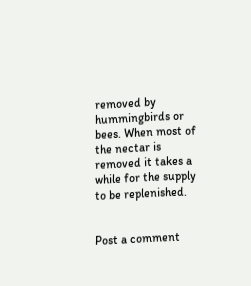removed by hummingbirds or bees. When most of the nectar is removed it takes a while for the supply to be replenished.


Post a comment